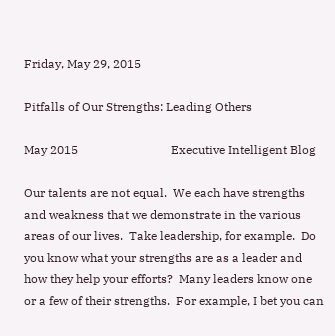Friday, May 29, 2015

Pitfalls of Our Strengths: Leading Others

May 2015                               Executive Intelligent Blog

Our talents are not equal.  We each have strengths and weakness that we demonstrate in the various areas of our lives.  Take leadership, for example.  Do you know what your strengths are as a leader and how they help your efforts?  Many leaders know one or a few of their strengths.  For example, I bet you can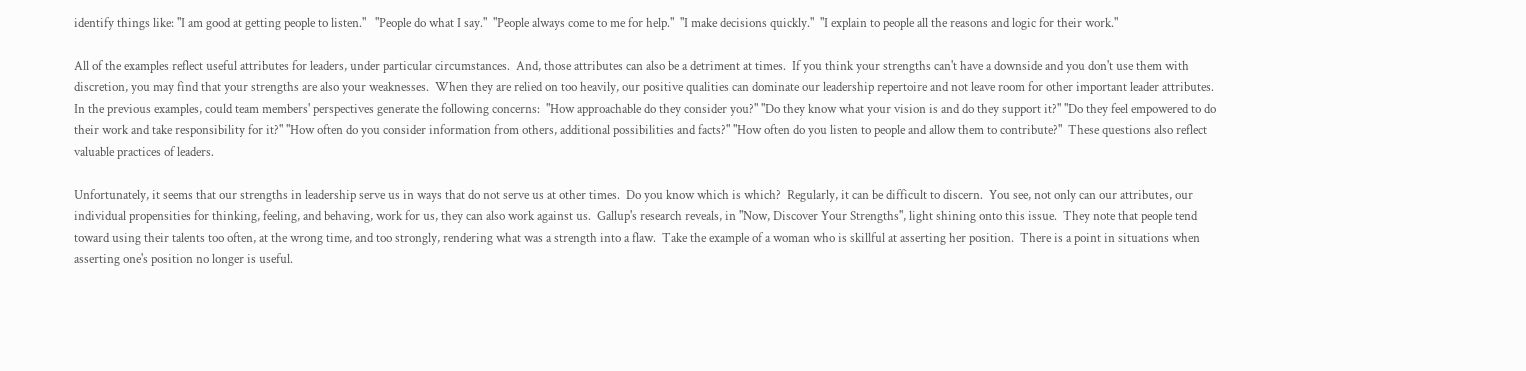identify things like: "I am good at getting people to listen."   "People do what I say."  "People always come to me for help."  "I make decisions quickly."  "I explain to people all the reasons and logic for their work."

All of the examples reflect useful attributes for leaders, under particular circumstances.  And, those attributes can also be a detriment at times.  If you think your strengths can't have a downside and you don't use them with discretion, you may find that your strengths are also your weaknesses.  When they are relied on too heavily, our positive qualities can dominate our leadership repertoire and not leave room for other important leader attributes.  In the previous examples, could team members' perspectives generate the following concerns:  "How approachable do they consider you?" "Do they know what your vision is and do they support it?" "Do they feel empowered to do their work and take responsibility for it?" "How often do you consider information from others, additional possibilities and facts?" "How often do you listen to people and allow them to contribute?"  These questions also reflect valuable practices of leaders.

Unfortunately, it seems that our strengths in leadership serve us in ways that do not serve us at other times.  Do you know which is which?  Regularly, it can be difficult to discern.  You see, not only can our attributes, our individual propensities for thinking, feeling, and behaving, work for us, they can also work against us.  Gallup's research reveals, in "Now, Discover Your Strengths", light shining onto this issue.  They note that people tend toward using their talents too often, at the wrong time, and too strongly, rendering what was a strength into a flaw.  Take the example of a woman who is skillful at asserting her position.  There is a point in situations when asserting one's position no longer is useful.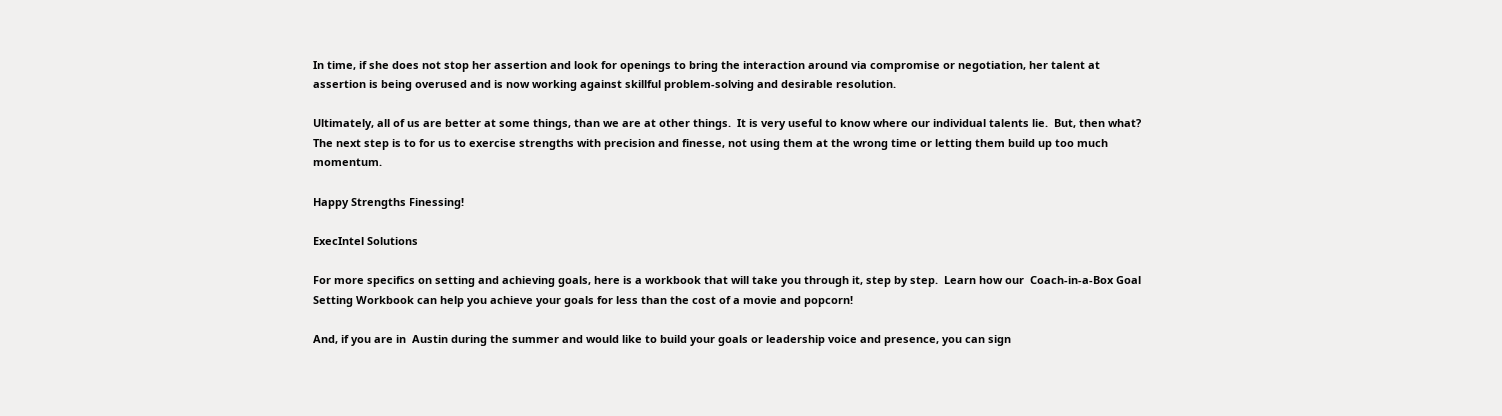In time, if she does not stop her assertion and look for openings to bring the interaction around via compromise or negotiation, her talent at assertion is being overused and is now working against skillful problem-solving and desirable resolution.

Ultimately, all of us are better at some things, than we are at other things.  It is very useful to know where our individual talents lie.  But, then what?  The next step is to for us to exercise strengths with precision and finesse, not using them at the wrong time or letting them build up too much momentum.

Happy Strengths Finessing!

ExecIntel Solutions

For more specifics on setting and achieving goals, here is a workbook that will take you through it, step by step.  Learn how our  Coach-in-a-Box Goal Setting Workbook can help you achieve your goals for less than the cost of a movie and popcorn!

And, if you are in  Austin during the summer and would like to build your goals or leadership voice and presence, you can sign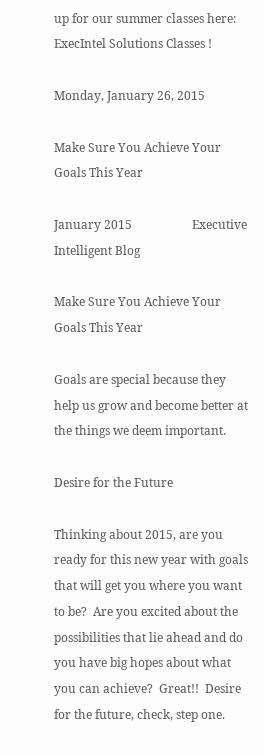up for our summer classes here: ExecIntel Solutions Classes !

Monday, January 26, 2015

Make Sure You Achieve Your Goals This Year

January 2015                    Executive Intelligent Blog

Make Sure You Achieve Your Goals This Year

Goals are special because they help us grow and become better at the things we deem important.

Desire for the Future

Thinking about 2015, are you ready for this new year with goals that will get you where you want to be?  Are you excited about the possibilities that lie ahead and do you have big hopes about what you can achieve?  Great!!  Desire for the future, check, step one.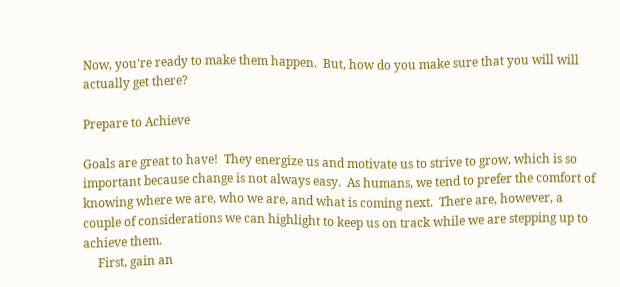Now, you're ready to make them happen.  But, how do you make sure that you will will actually get there?

Prepare to Achieve

Goals are great to have!  They energize us and motivate us to strive to grow, which is so important because change is not always easy.  As humans, we tend to prefer the comfort of knowing where we are, who we are, and what is coming next.  There are, however, a couple of considerations we can highlight to keep us on track while we are stepping up to achieve them.
     First, gain an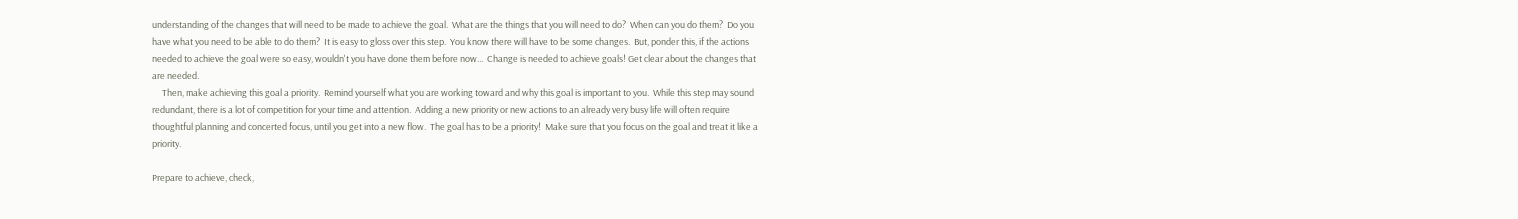understanding of the changes that will need to be made to achieve the goal.  What are the things that you will need to do?  When can you do them?  Do you have what you need to be able to do them?  It is easy to gloss over this step.  You know there will have to be some changes.  But, ponder this, if the actions needed to achieve the goal were so easy, wouldn't you have done them before now...  Change is needed to achieve goals! Get clear about the changes that are needed.
     Then, make achieving this goal a priority.  Remind yourself what you are working toward and why this goal is important to you.  While this step may sound redundant, there is a lot of competition for your time and attention.  Adding a new priority or new actions to an already very busy life will often require thoughtful planning and concerted focus, until you get into a new flow.  The goal has to be a priority!  Make sure that you focus on the goal and treat it like a priority.

Prepare to achieve, check,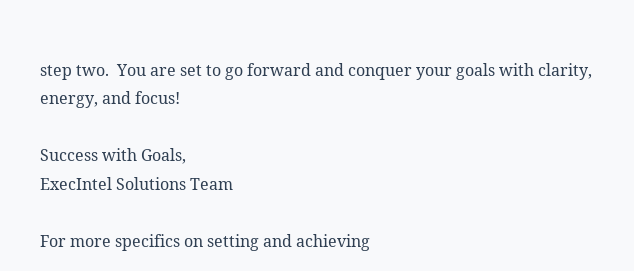step two.  You are set to go forward and conquer your goals with clarity, energy, and focus!

Success with Goals,
ExecIntel Solutions Team

For more specifics on setting and achieving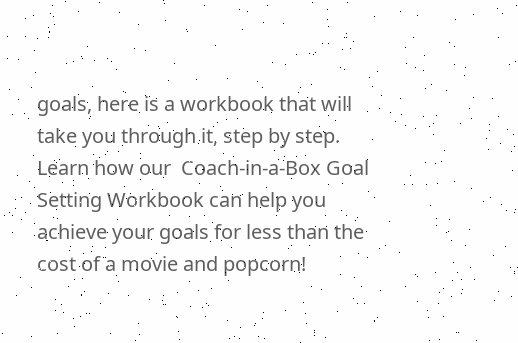goals, here is a workbook that will take you through it, step by step.  Learn how our  Coach-in-a-Box Goal Setting Workbook can help you achieve your goals for less than the cost of a movie and popcorn!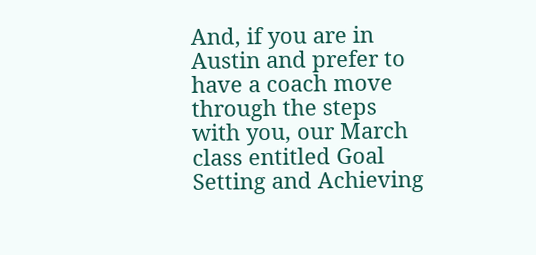And, if you are in  Austin and prefer to have a coach move through the steps with you, our March class entitled Goal Setting and Achieving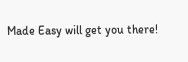Made Easy will get you there!